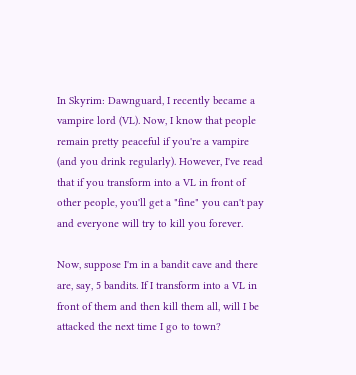In Skyrim: Dawnguard, I recently became a vampire lord (VL). Now, I know that people remain pretty peaceful if you're a vampire (and you drink regularly). However, I've read that if you transform into a VL in front of other people, you'll get a "fine" you can't pay and everyone will try to kill you forever.

Now, suppose I'm in a bandit cave and there are, say, 5 bandits. If I transform into a VL in front of them and then kill them all, will I be attacked the next time I go to town?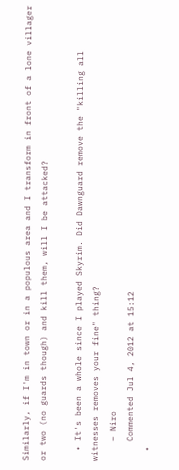Similarly, if I'm in town or in a populous area and I transform in front of a lone villager or two (no guards though) and kill them, will I be attacked?

  • It's been a whole since I played Skyrim. Did Dawnguard remove the "killing all witnesses removes your fine" thing?
    – Niro
    Commented Jul 4, 2012 at 15:12
  •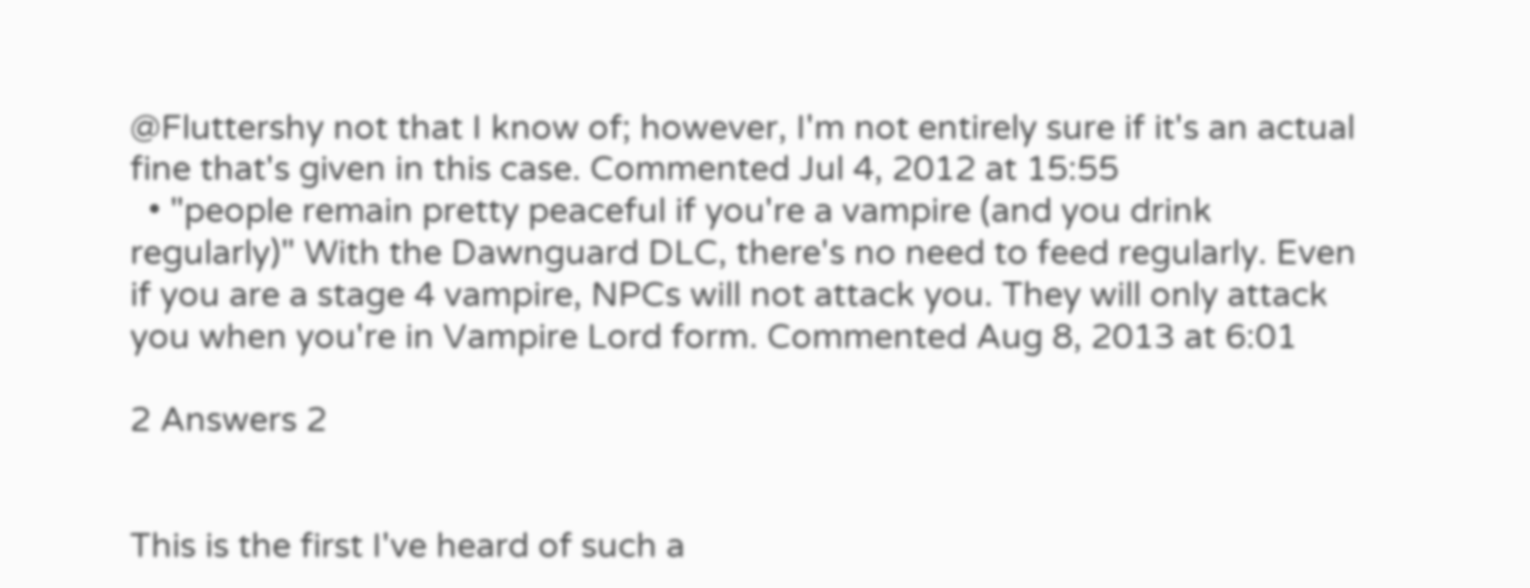@Fluttershy not that I know of; however, I'm not entirely sure if it's an actual fine that's given in this case. Commented Jul 4, 2012 at 15:55
  • "people remain pretty peaceful if you're a vampire (and you drink regularly)" With the Dawnguard DLC, there's no need to feed regularly. Even if you are a stage 4 vampire, NPCs will not attack you. They will only attack you when you're in Vampire Lord form. Commented Aug 8, 2013 at 6:01

2 Answers 2


This is the first I've heard of such a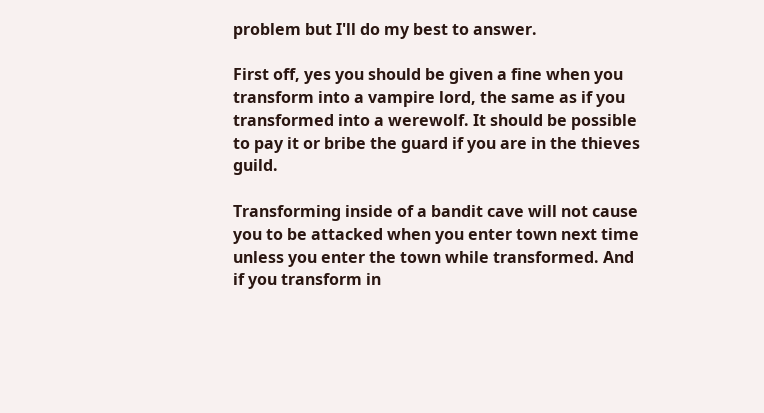problem but I'll do my best to answer.

First off, yes you should be given a fine when you transform into a vampire lord, the same as if you transformed into a werewolf. It should be possible to pay it or bribe the guard if you are in the thieves guild.

Transforming inside of a bandit cave will not cause you to be attacked when you enter town next time unless you enter the town while transformed. And if you transform in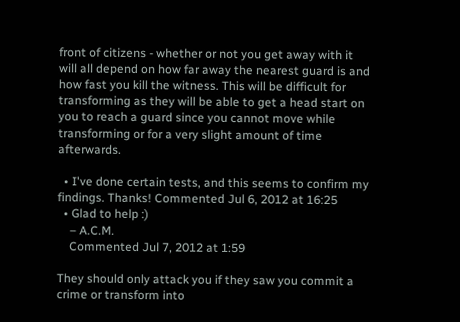front of citizens - whether or not you get away with it will all depend on how far away the nearest guard is and how fast you kill the witness. This will be difficult for transforming as they will be able to get a head start on you to reach a guard since you cannot move while transforming or for a very slight amount of time afterwards.

  • I've done certain tests, and this seems to confirm my findings. Thanks! Commented Jul 6, 2012 at 16:25
  • Glad to help :)
    – A.C.M.
    Commented Jul 7, 2012 at 1:59

They should only attack you if they saw you commit a crime or transform into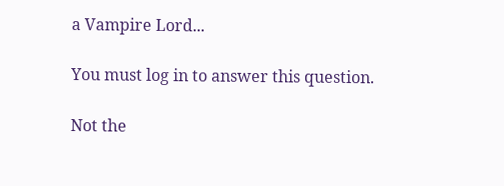a Vampire Lord...

You must log in to answer this question.

Not the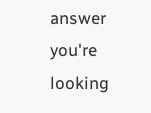answer you're looking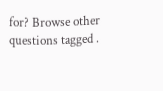for? Browse other questions tagged .